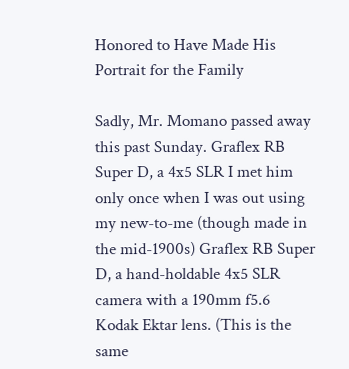Honored to Have Made His Portrait for the Family

Sadly, Mr. Momano passed away this past Sunday. Graflex RB Super D, a 4x5 SLR I met him only once when I was out using my new-to-me (though made in the mid-1900s) Graflex RB Super D, a hand-holdable 4x5 SLR camera with a 190mm f5.6 Kodak Ektar lens. (This is the same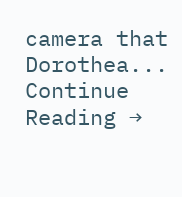camera that Dorothea... Continue Reading →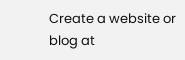Create a website or blog at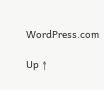WordPress.com

Up ↑